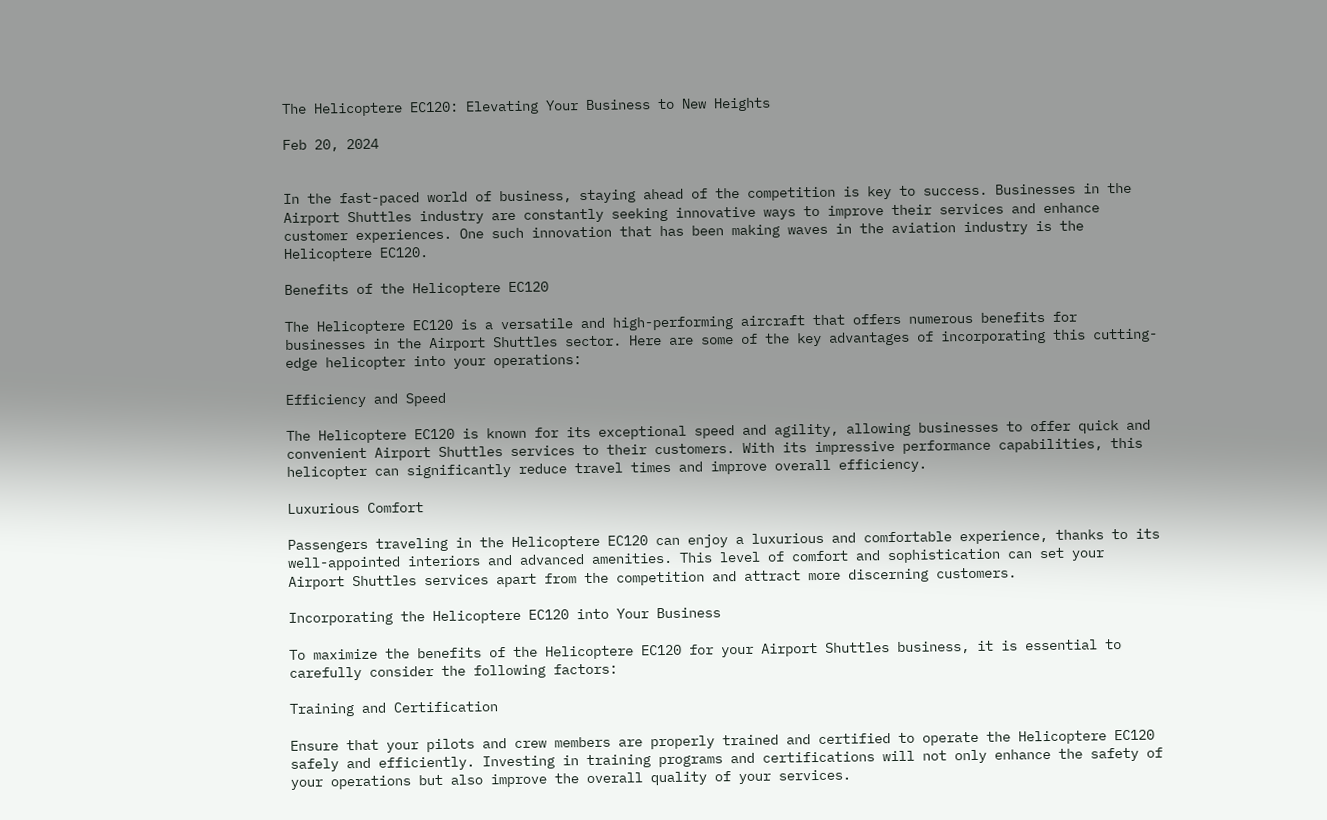The Helicoptere EC120: Elevating Your Business to New Heights

Feb 20, 2024


In the fast-paced world of business, staying ahead of the competition is key to success. Businesses in the Airport Shuttles industry are constantly seeking innovative ways to improve their services and enhance customer experiences. One such innovation that has been making waves in the aviation industry is the Helicoptere EC120.

Benefits of the Helicoptere EC120

The Helicoptere EC120 is a versatile and high-performing aircraft that offers numerous benefits for businesses in the Airport Shuttles sector. Here are some of the key advantages of incorporating this cutting-edge helicopter into your operations:

Efficiency and Speed

The Helicoptere EC120 is known for its exceptional speed and agility, allowing businesses to offer quick and convenient Airport Shuttles services to their customers. With its impressive performance capabilities, this helicopter can significantly reduce travel times and improve overall efficiency.

Luxurious Comfort

Passengers traveling in the Helicoptere EC120 can enjoy a luxurious and comfortable experience, thanks to its well-appointed interiors and advanced amenities. This level of comfort and sophistication can set your Airport Shuttles services apart from the competition and attract more discerning customers.

Incorporating the Helicoptere EC120 into Your Business

To maximize the benefits of the Helicoptere EC120 for your Airport Shuttles business, it is essential to carefully consider the following factors:

Training and Certification

Ensure that your pilots and crew members are properly trained and certified to operate the Helicoptere EC120 safely and efficiently. Investing in training programs and certifications will not only enhance the safety of your operations but also improve the overall quality of your services.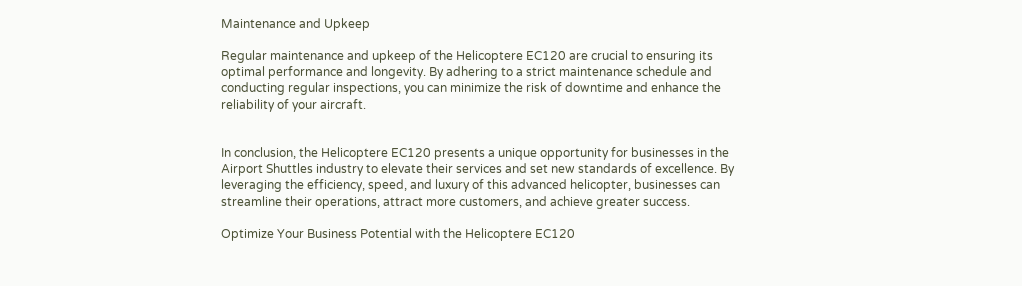Maintenance and Upkeep

Regular maintenance and upkeep of the Helicoptere EC120 are crucial to ensuring its optimal performance and longevity. By adhering to a strict maintenance schedule and conducting regular inspections, you can minimize the risk of downtime and enhance the reliability of your aircraft.


In conclusion, the Helicoptere EC120 presents a unique opportunity for businesses in the Airport Shuttles industry to elevate their services and set new standards of excellence. By leveraging the efficiency, speed, and luxury of this advanced helicopter, businesses can streamline their operations, attract more customers, and achieve greater success.

Optimize Your Business Potential with the Helicoptere EC120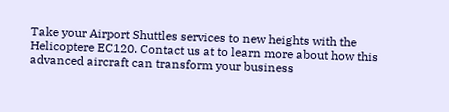Take your Airport Shuttles services to new heights with the Helicoptere EC120. Contact us at to learn more about how this advanced aircraft can transform your business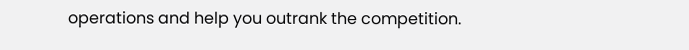operations and help you outrank the competition.